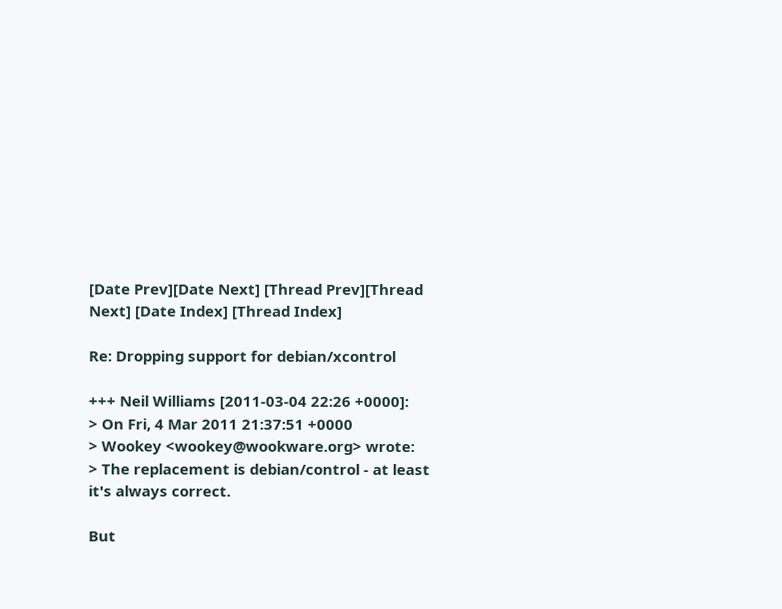[Date Prev][Date Next] [Thread Prev][Thread Next] [Date Index] [Thread Index]

Re: Dropping support for debian/xcontrol

+++ Neil Williams [2011-03-04 22:26 +0000]:
> On Fri, 4 Mar 2011 21:37:51 +0000
> Wookey <wookey@wookware.org> wrote:
> The replacement is debian/control - at least it's always correct.

But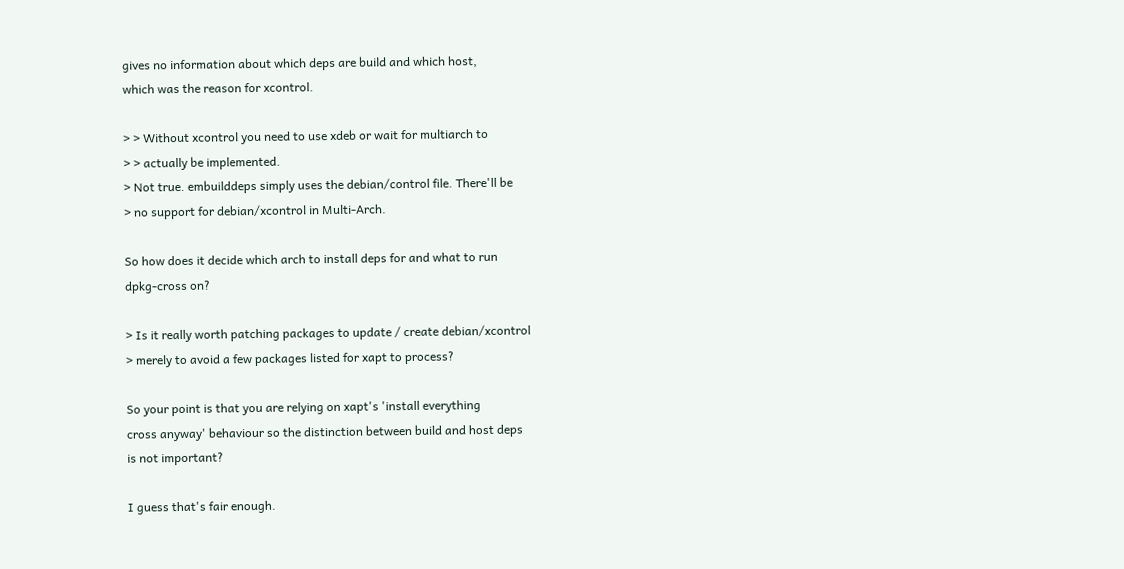gives no information about which deps are build and which host,
which was the reason for xcontrol.

> > Without xcontrol you need to use xdeb or wait for multiarch to
> > actually be implemented.
> Not true. embuilddeps simply uses the debian/control file. There'll be
> no support for debian/xcontrol in Multi-Arch.

So how does it decide which arch to install deps for and what to run
dpkg-cross on?

> Is it really worth patching packages to update / create debian/xcontrol
> merely to avoid a few packages listed for xapt to process?

So your point is that you are relying on xapt's 'install everything
cross anyway' behaviour so the distinction between build and host deps
is not important?

I guess that's fair enough.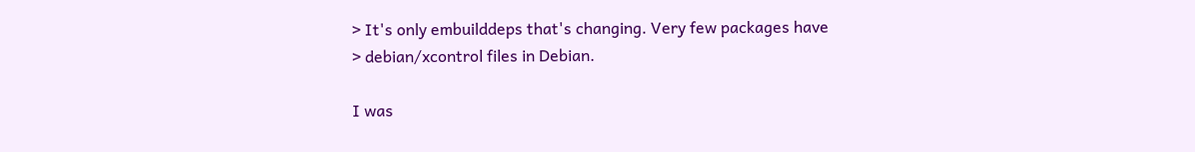> It's only embuilddeps that's changing. Very few packages have
> debian/xcontrol files in Debian.

I was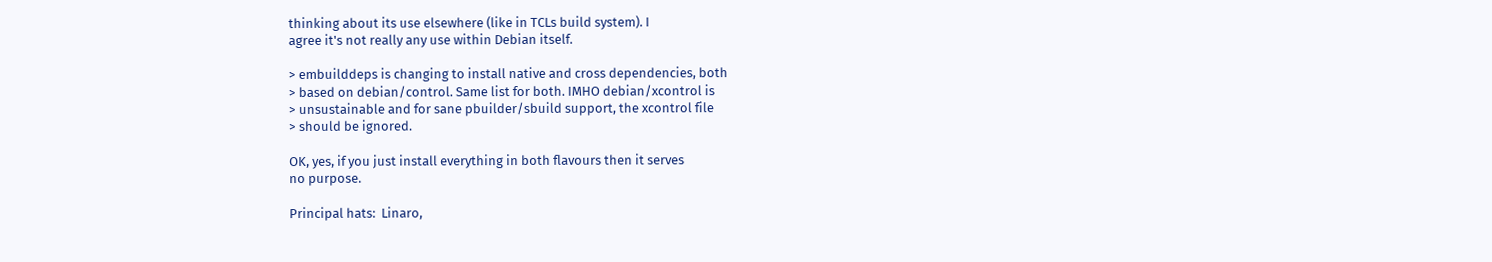thinking about its use elsewhere (like in TCLs build system). I
agree it's not really any use within Debian itself.

> embuilddeps is changing to install native and cross dependencies, both
> based on debian/control. Same list for both. IMHO debian/xcontrol is
> unsustainable and for sane pbuilder/sbuild support, the xcontrol file
> should be ignored.

OK, yes, if you just install everything in both flavours then it serves
no purpose.

Principal hats:  Linaro,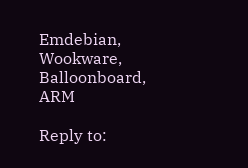Emdebian, Wookware, Balloonboard, ARM

Reply to: